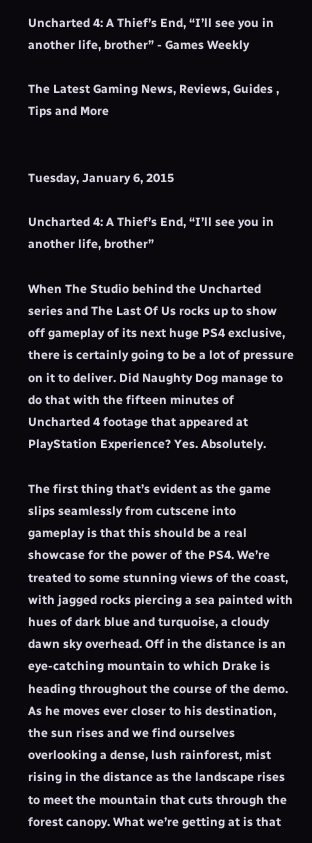Uncharted 4: A Thief’s End, “I’ll see you in another life, brother” - Games Weekly

The Latest Gaming News, Reviews, Guides , Tips and More


Tuesday, January 6, 2015

Uncharted 4: A Thief’s End, “I’ll see you in another life, brother”

When The Studio behind the Uncharted series and The Last Of Us rocks up to show off gameplay of its next huge PS4 exclusive, there is certainly going to be a lot of pressure on it to deliver. Did Naughty Dog manage to do that with the fifteen minutes of Uncharted 4 footage that appeared at PlayStation Experience? Yes. Absolutely.

The first thing that’s evident as the game slips seamlessly from cutscene into gameplay is that this should be a real showcase for the power of the PS4. We’re treated to some stunning views of the coast, with jagged rocks piercing a sea painted with hues of dark blue and turquoise, a cloudy dawn sky overhead. Off in the distance is an eye-catching mountain to which Drake is heading throughout the course of the demo. As he moves ever closer to his destination, the sun rises and we find ourselves overlooking a dense, lush rainforest, mist rising in the distance as the landscape rises to meet the mountain that cuts through the forest canopy. What we’re getting at is that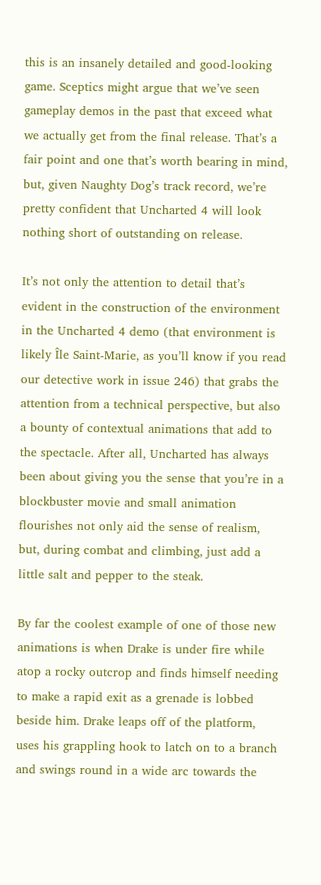this is an insanely detailed and good-looking game. Sceptics might argue that we’ve seen gameplay demos in the past that exceed what we actually get from the final release. That’s a fair point and one that’s worth bearing in mind, but, given Naughty Dog’s track record, we’re pretty confident that Uncharted 4 will look nothing short of outstanding on release.

It’s not only the attention to detail that’s evident in the construction of the environment in the Uncharted 4 demo (that environment is likely Île Saint-Marie, as you’ll know if you read our detective work in issue 246) that grabs the attention from a technical perspective, but also a bounty of contextual animations that add to the spectacle. After all, Uncharted has always been about giving you the sense that you’re in a blockbuster movie and small animation flourishes not only aid the sense of realism, but, during combat and climbing, just add a little salt and pepper to the steak.

By far the coolest example of one of those new animations is when Drake is under fire while atop a rocky outcrop and finds himself needing to make a rapid exit as a grenade is lobbed beside him. Drake leaps off of the platform, uses his grappling hook to latch on to a branch and swings round in a wide arc towards the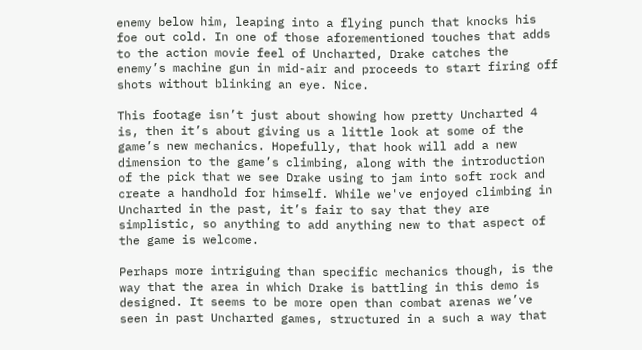enemy below him, leaping into a flying punch that knocks his foe out cold. In one of those aforementioned touches that adds to the action movie feel of Uncharted, Drake catches the enemy’s machine gun in mid-air and proceeds to start firing off shots without blinking an eye. Nice.

This footage isn’t just about showing how pretty Uncharted 4 is, then it’s about giving us a little look at some of the game’s new mechanics. Hopefully, that hook will add a new dimension to the game’s climbing, along with the introduction of the pick that we see Drake using to jam into soft rock and create a handhold for himself. While we've enjoyed climbing in Uncharted in the past, it’s fair to say that they are simplistic, so anything to add anything new to that aspect of the game is welcome.

Perhaps more intriguing than specific mechanics though, is the way that the area in which Drake is battling in this demo is designed. It seems to be more open than combat arenas we’ve seen in past Uncharted games, structured in a such a way that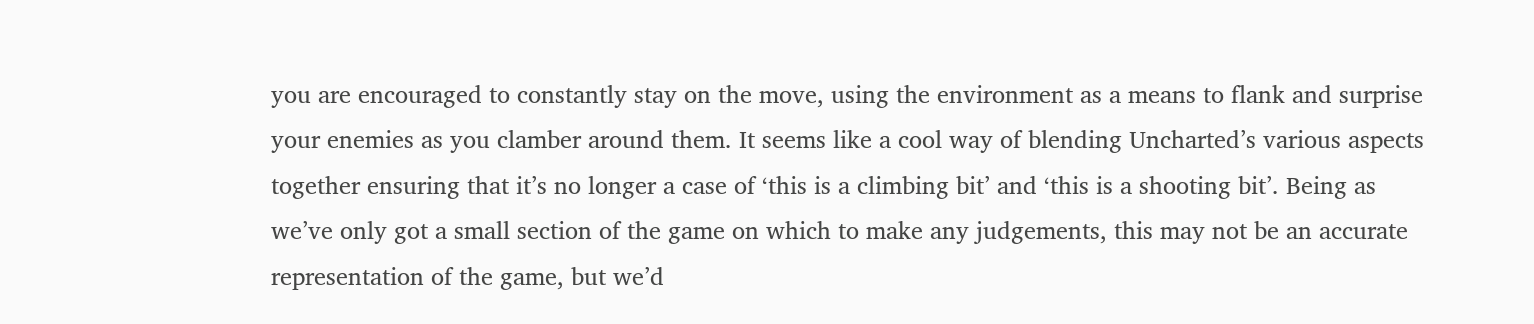you are encouraged to constantly stay on the move, using the environment as a means to flank and surprise your enemies as you clamber around them. It seems like a cool way of blending Uncharted’s various aspects together ensuring that it’s no longer a case of ‘this is a climbing bit’ and ‘this is a shooting bit’. Being as we’ve only got a small section of the game on which to make any judgements, this may not be an accurate representation of the game, but we’d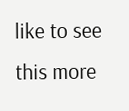like to see this more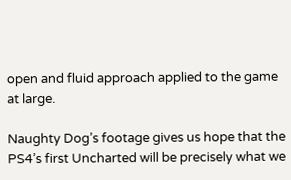open and fluid approach applied to the game at large.

Naughty Dog’s footage gives us hope that the PS4’s first Uncharted will be precisely what we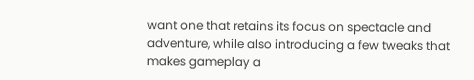want one that retains its focus on spectacle and adventure, while also introducing a few tweaks that makes gameplay a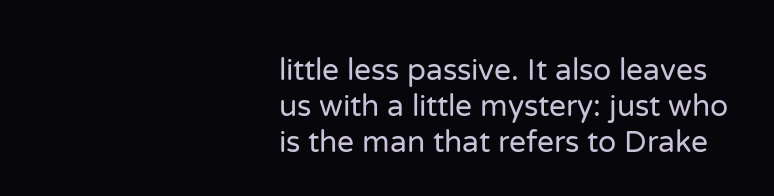little less passive. It also leaves us with a little mystery: just who is the man that refers to Drake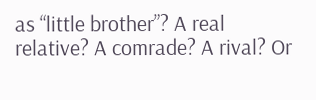as “little brother”? A real relative? A comrade? A rival? Or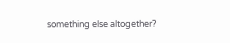something else altogether?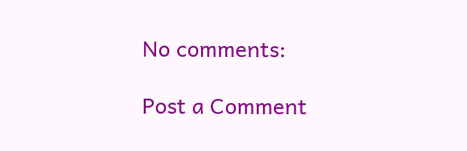No comments:

Post a Comment